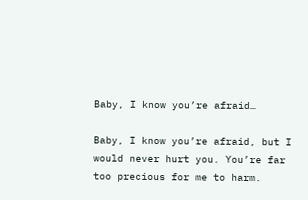Baby, I know you’re afraid…

Baby, I know you’re afraid, but I would never hurt you. You’re far too precious for me to harm.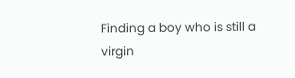Finding a boy who is still a virgin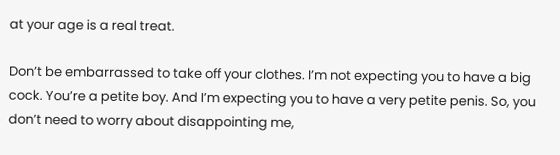at your age is a real treat.

Don’t be embarrassed to take off your clothes. I’m not expecting you to have a big cock. You’re a petite boy. And I’m expecting you to have a very petite penis. So, you don’t need to worry about disappointing me,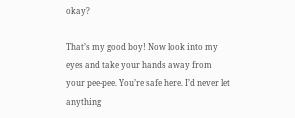okay?

That’s my good boy! Now look into my eyes and take your hands away from your pee-pee. You’re safe here. I’d never let anything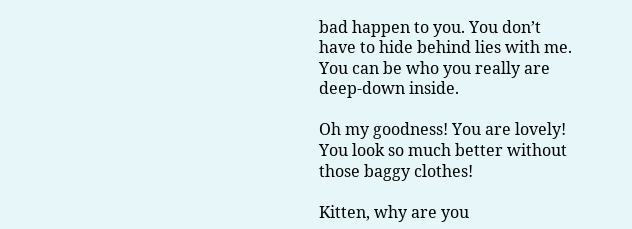bad happen to you. You don’t have to hide behind lies with me. You can be who you really are deep-down inside.

Oh my goodness! You are lovely! You look so much better without those baggy clothes!

Kitten, why are you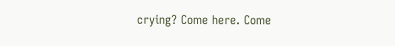crying? Come here. Come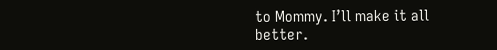to Mommy. I’ll make it all better.